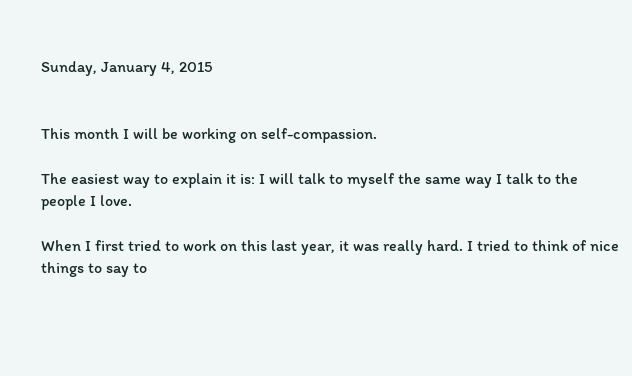Sunday, January 4, 2015


This month I will be working on self-compassion.

The easiest way to explain it is: I will talk to myself the same way I talk to the people I love.

When I first tried to work on this last year, it was really hard. I tried to think of nice things to say to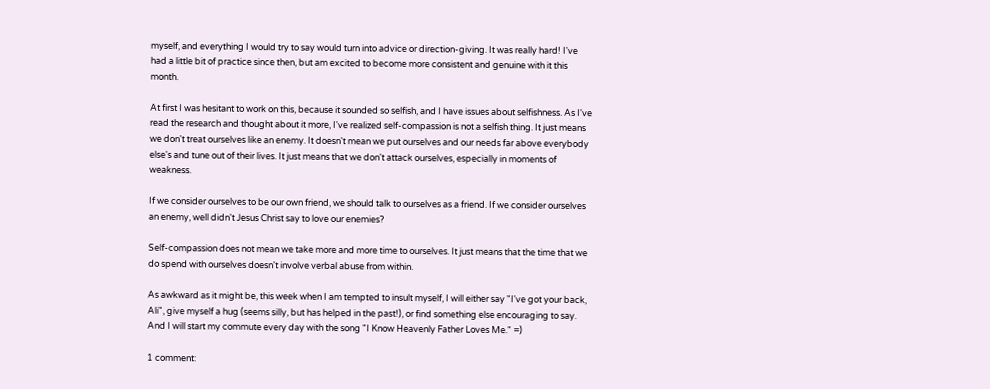myself, and everything I would try to say would turn into advice or direction-giving. It was really hard! I've had a little bit of practice since then, but am excited to become more consistent and genuine with it this month.

At first I was hesitant to work on this, because it sounded so selfish, and I have issues about selfishness. As I've read the research and thought about it more, I've realized self-compassion is not a selfish thing. It just means we don't treat ourselves like an enemy. It doesn't mean we put ourselves and our needs far above everybody else's and tune out of their lives. It just means that we don't attack ourselves, especially in moments of weakness.

If we consider ourselves to be our own friend, we should talk to ourselves as a friend. If we consider ourselves an enemy, well didn't Jesus Christ say to love our enemies?

Self-compassion does not mean we take more and more time to ourselves. It just means that the time that we do spend with ourselves doesn't involve verbal abuse from within.

As awkward as it might be, this week when I am tempted to insult myself, I will either say "I've got your back, Ali", give myself a hug (seems silly, but has helped in the past!), or find something else encouraging to say. And I will start my commute every day with the song "I Know Heavenly Father Loves Me." =)

1 comment: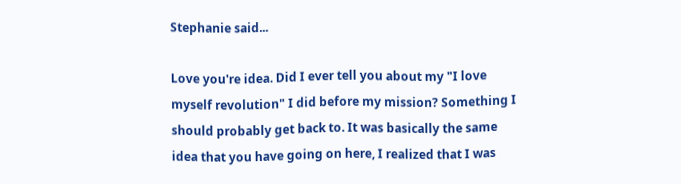Stephanie said...

Love you're idea. Did I ever tell you about my "I love myself revolution" I did before my mission? Something I should probably get back to. It was basically the same idea that you have going on here, I realized that I was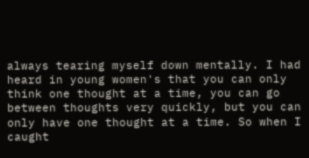always tearing myself down mentally. I had heard in young women's that you can only think one thought at a time, you can go between thoughts very quickly, but you can only have one thought at a time. So when I caught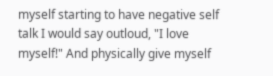myself starting to have negative self talk I would say outloud, "I love myself!" And physically give myself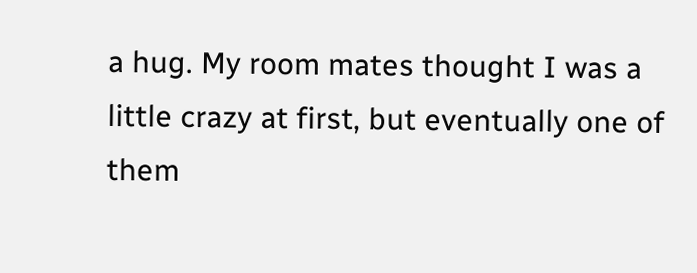a hug. My room mates thought I was a little crazy at first, but eventually one of them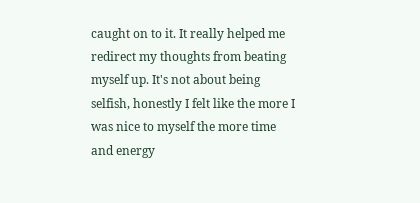caught on to it. It really helped me redirect my thoughts from beating myself up. It's not about being selfish, honestly I felt like the more I was nice to myself the more time and energy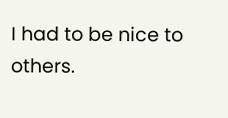I had to be nice to others.